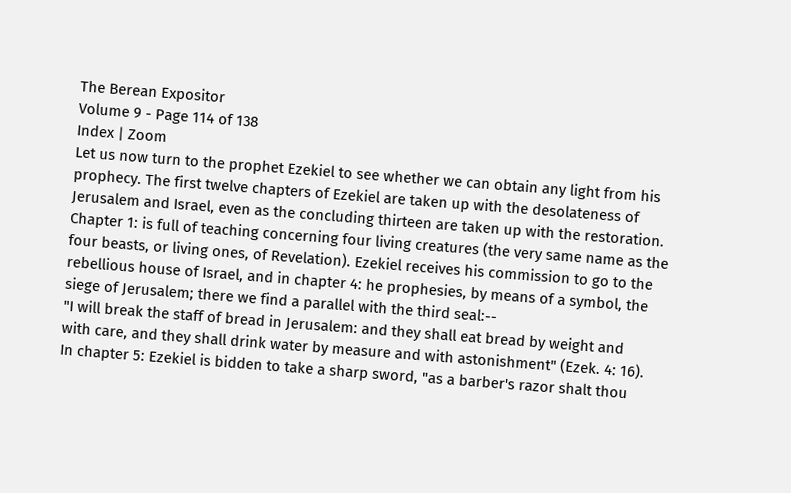The Berean Expositor
Volume 9 - Page 114 of 138
Index | Zoom
Let us now turn to the prophet Ezekiel to see whether we can obtain any light from his
prophecy. The first twelve chapters of Ezekiel are taken up with the desolateness of
Jerusalem and Israel, even as the concluding thirteen are taken up with the restoration.
Chapter 1: is full of teaching concerning four living creatures (the very same name as the
four beasts, or living ones, of Revelation). Ezekiel receives his commission to go to the
rebellious house of Israel, and in chapter 4: he prophesies, by means of a symbol, the
siege of Jerusalem; there we find a parallel with the third seal:--
"I will break the staff of bread in Jerusalem: and they shall eat bread by weight and
with care, and they shall drink water by measure and with astonishment" (Ezek. 4: 16).
In chapter 5: Ezekiel is bidden to take a sharp sword, "as a barber's razor shalt thou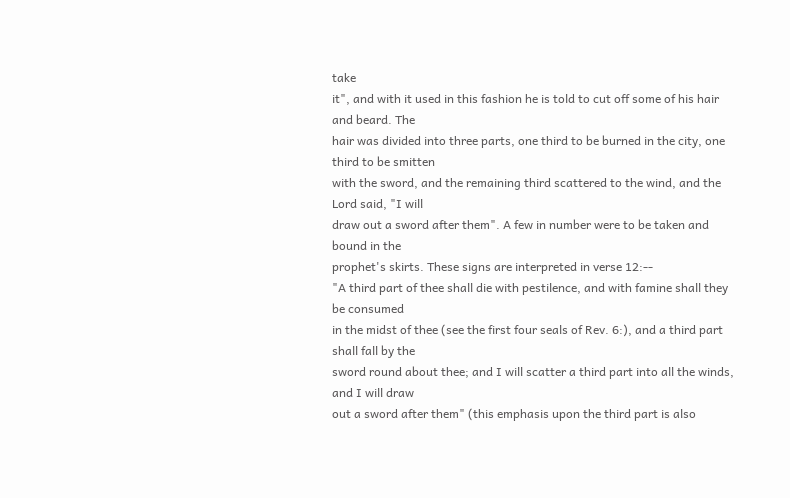take
it", and with it used in this fashion he is told to cut off some of his hair and beard. The
hair was divided into three parts, one third to be burned in the city, one third to be smitten
with the sword, and the remaining third scattered to the wind, and the Lord said, "I will
draw out a sword after them". A few in number were to be taken and bound in the
prophet's skirts. These signs are interpreted in verse 12:--
"A third part of thee shall die with pestilence, and with famine shall they be consumed
in the midst of thee (see the first four seals of Rev. 6:), and a third part shall fall by the
sword round about thee; and I will scatter a third part into all the winds, and I will draw
out a sword after them" (this emphasis upon the third part is also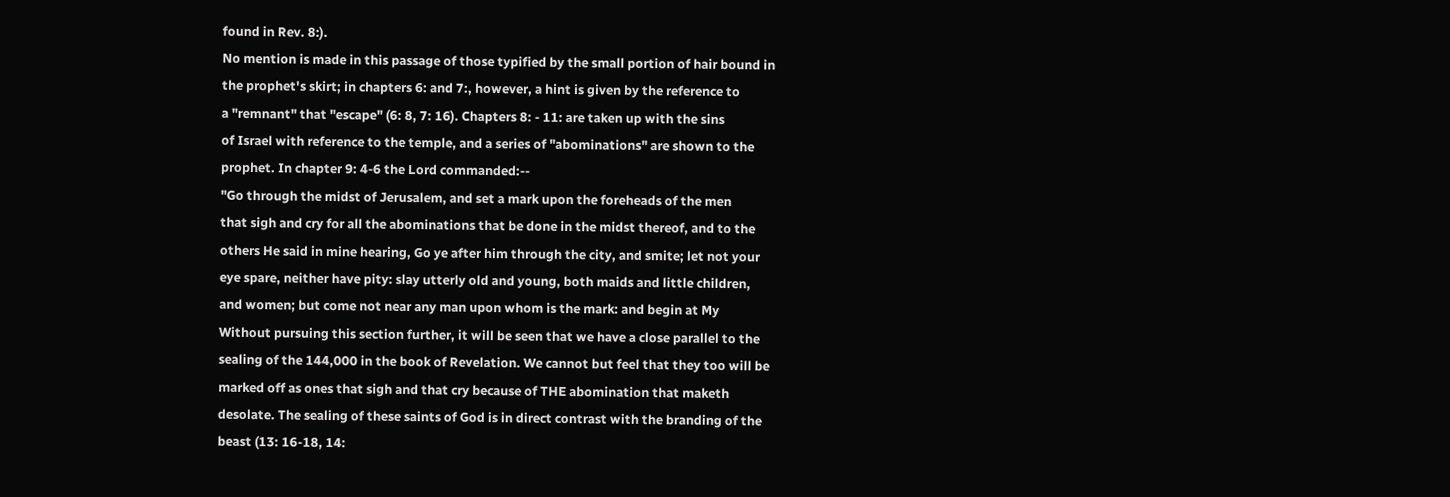found in Rev. 8:).
No mention is made in this passage of those typified by the small portion of hair bound in
the prophet's skirt; in chapters 6: and 7:, however, a hint is given by the reference to
a "remnant" that "escape" (6: 8, 7: 16). Chapters 8: - 11: are taken up with the sins
of Israel with reference to the temple, and a series of "abominations" are shown to the
prophet. In chapter 9: 4-6 the Lord commanded:--
"Go through the midst of Jerusalem, and set a mark upon the foreheads of the men
that sigh and cry for all the abominations that be done in the midst thereof, and to the
others He said in mine hearing, Go ye after him through the city, and smite; let not your
eye spare, neither have pity: slay utterly old and young, both maids and little children,
and women; but come not near any man upon whom is the mark: and begin at My
Without pursuing this section further, it will be seen that we have a close parallel to the
sealing of the 144,000 in the book of Revelation. We cannot but feel that they too will be
marked off as ones that sigh and that cry because of THE abomination that maketh
desolate. The sealing of these saints of God is in direct contrast with the branding of the
beast (13: 16-18, 14: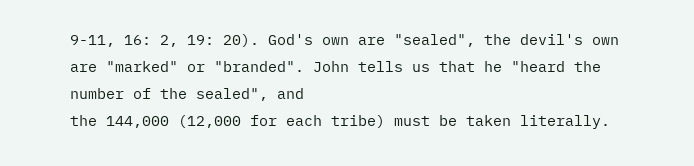9-11, 16: 2, 19: 20). God's own are "sealed", the devil's own
are "marked" or "branded". John tells us that he "heard the number of the sealed", and
the 144,000 (12,000 for each tribe) must be taken literally.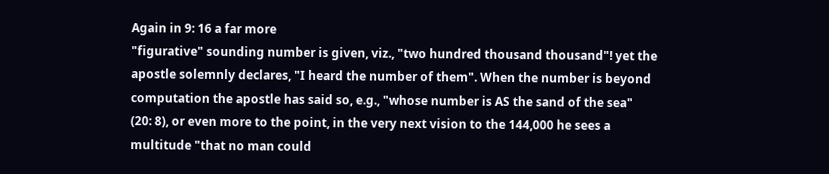Again in 9: 16 a far more
"figurative" sounding number is given, viz., "two hundred thousand thousand"! yet the
apostle solemnly declares, "I heard the number of them". When the number is beyond
computation the apostle has said so, e.g., "whose number is AS the sand of the sea"
(20: 8), or even more to the point, in the very next vision to the 144,000 he sees a
multitude "that no man could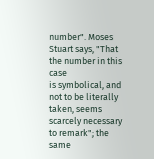number". Moses Stuart says, "That the number in this case
is symbolical, and not to be literally taken, seems scarcely necessary to remark"; the same